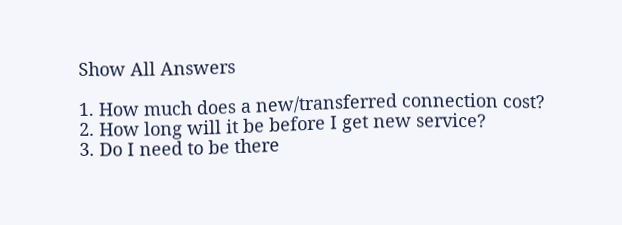Show All Answers

1. How much does a new/transferred connection cost?
2. How long will it be before I get new service?
3. Do I need to be there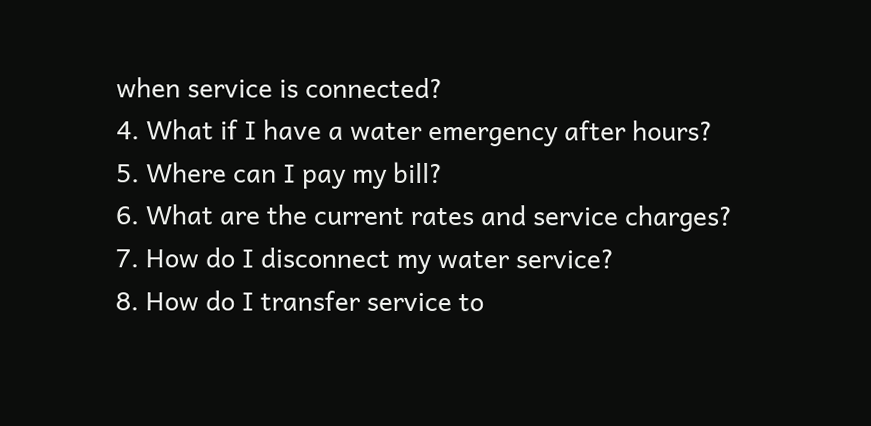when service is connected?
4. What if I have a water emergency after hours?
5. Where can I pay my bill?
6. What are the current rates and service charges?
7. How do I disconnect my water service?
8. How do I transfer service to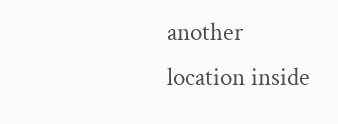another location inside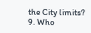the City limits?
9. Who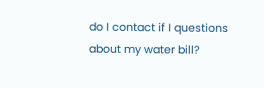do I contact if I questions about my water bill?